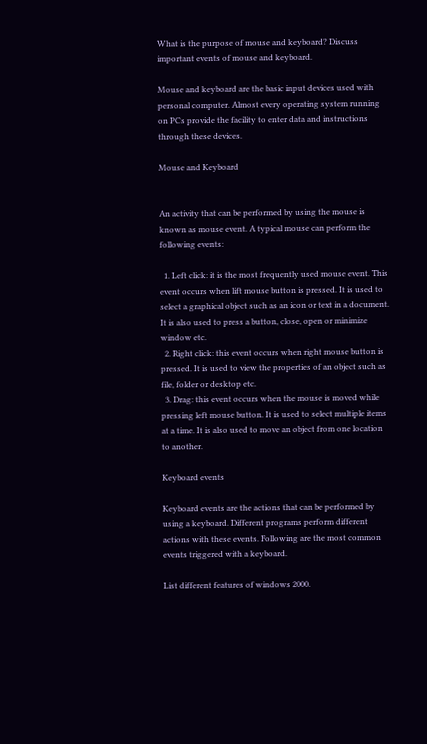What is the purpose of mouse and keyboard? Discuss important events of mouse and keyboard.

Mouse and keyboard are the basic input devices used with personal computer. Almost every operating system running on PCs provide the facility to enter data and instructions through these devices.

Mouse and Keyboard


An activity that can be performed by using the mouse is known as mouse event. A typical mouse can perform the following events:

  1. Left click: it is the most frequently used mouse event. This event occurs when lift mouse button is pressed. It is used to select a graphical object such as an icon or text in a document. It is also used to press a button, close, open or minimize window etc.
  2. Right click: this event occurs when right mouse button is pressed. It is used to view the properties of an object such as file, folder or desktop etc.
  3. Drag: this event occurs when the mouse is moved while pressing left mouse button. It is used to select multiple items at a time. It is also used to move an object from one location to another.

Keyboard events

Keyboard events are the actions that can be performed by using a keyboard. Different programs perform different actions with these events. Following are the most common events triggered with a keyboard.

List different features of windows 2000.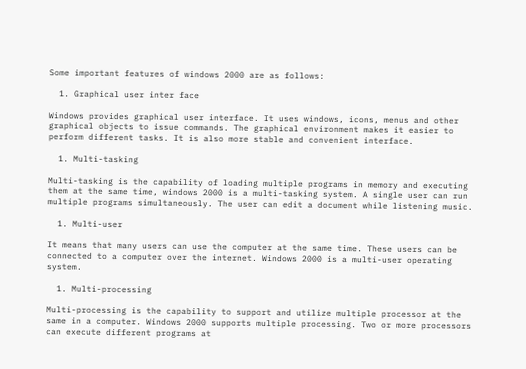Some important features of windows 2000 are as follows:

  1. Graphical user inter face

Windows provides graphical user interface. It uses windows, icons, menus and other graphical objects to issue commands. The graphical environment makes it easier to perform different tasks. It is also more stable and convenient interface.

  1. Multi-tasking

Multi-tasking is the capability of loading multiple programs in memory and executing them at the same time, windows 2000 is a multi-tasking system. A single user can run multiple programs simultaneously. The user can edit a document while listening music.

  1. Multi-user

It means that many users can use the computer at the same time. These users can be connected to a computer over the internet. Windows 2000 is a multi-user operating system.

  1. Multi-processing

Multi-processing is the capability to support and utilize multiple processor at the same in a computer. Windows 2000 supports multiple processing. Two or more processors can execute different programs at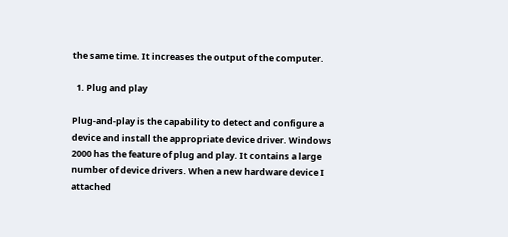the same time. It increases the output of the computer.

  1. Plug and play

Plug-and-play is the capability to detect and configure a device and install the appropriate device driver. Windows 2000 has the feature of plug and play. It contains a large number of device drivers. When a new hardware device I attached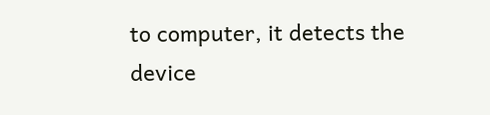to computer, it detects the device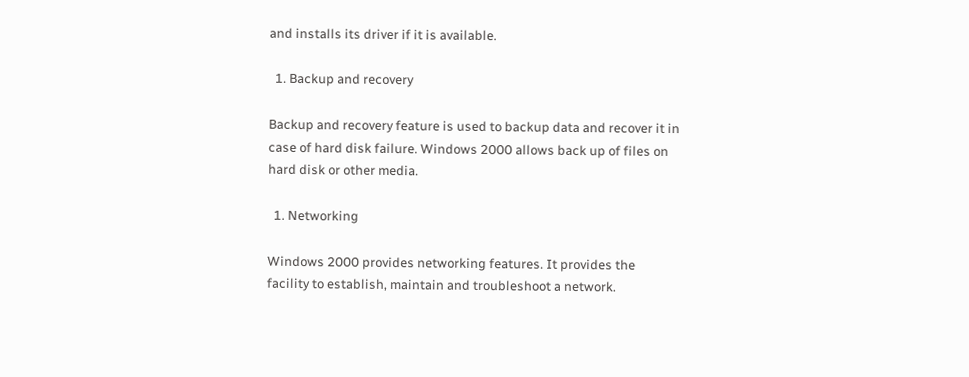and installs its driver if it is available.

  1. Backup and recovery

Backup and recovery feature is used to backup data and recover it in case of hard disk failure. Windows 2000 allows back up of files on hard disk or other media.

  1. Networking

Windows 2000 provides networking features. It provides the facility to establish, maintain and troubleshoot a network.